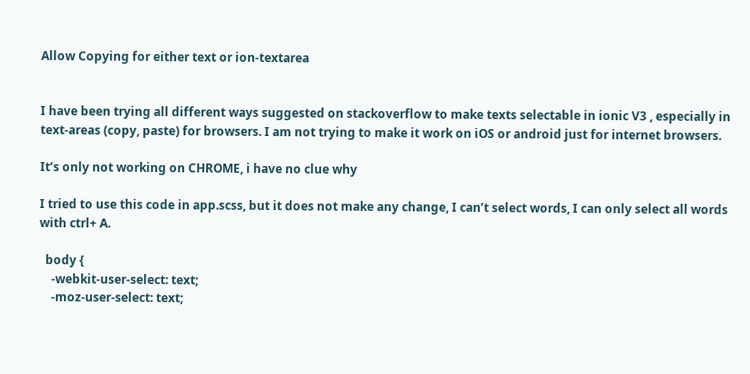Allow Copying for either text or ion-textarea


I have been trying all different ways suggested on stackoverflow to make texts selectable in ionic V3 , especially in text-areas (copy, paste) for browsers. I am not trying to make it work on iOS or android just for internet browsers.

It’s only not working on CHROME, i have no clue why

I tried to use this code in app.scss, but it does not make any change, I can’t select words, I can only select all words with ctrl+ A.

  body {
    -webkit-user-select: text;
    -moz-user-select: text;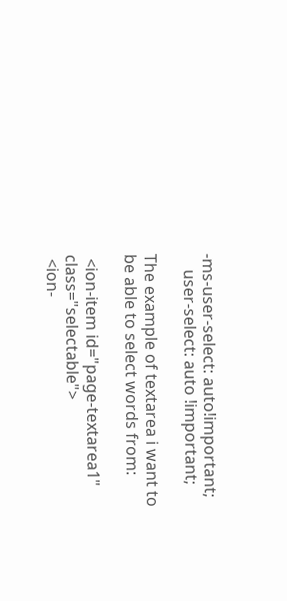-ms-user-select: auto!important;
    user-select: auto !important;

The example of textarea i want to be able to select words from:

 <ion-item id="page-textarea1" class="selectable">
 <ion-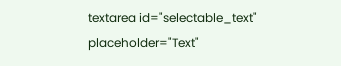textarea id="selectable_text" placeholder="Text"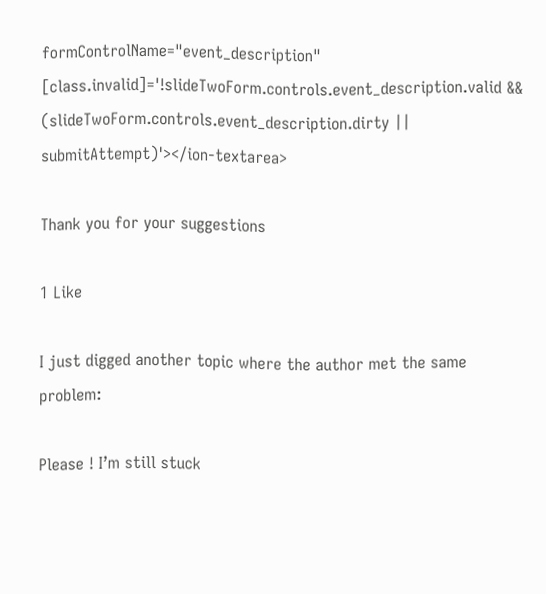formControlName="event_description" [class.invalid]='!slideTwoForm.controls.event_description.valid && (slideTwoForm.controls.event_description.dirty || submitAttempt)'></ion-textarea>

Thank you for your suggestions

1 Like

I just digged another topic where the author met the same problem:

Please ! I’m still stuck